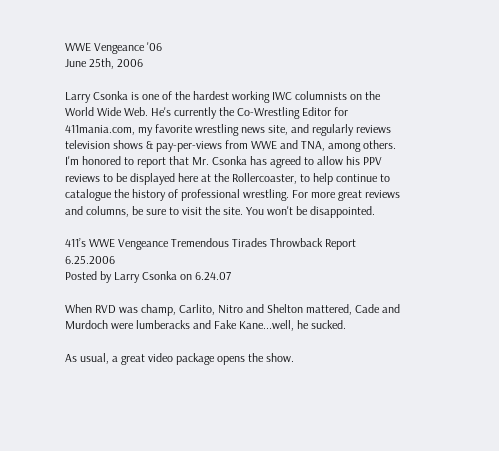WWE Vengeance '06
June 25th, 2006

Larry Csonka is one of the hardest working IWC columnists on the World Wide Web. He's currently the Co-Wrestling Editor for 411mania.com, my favorite wrestling news site, and regularly reviews television shows & pay-per-views from WWE and TNA, among others. I'm honored to report that Mr. Csonka has agreed to allow his PPV reviews to be displayed here at the Rollercoaster, to help continue to catalogue the history of professional wrestling. For more great reviews and columns, be sure to visit the site. You won't be disappointed.

411’s WWE Vengeance Tremendous Tirades Throwback Report 6.25.2006
Posted by Larry Csonka on 6.24.07

When RVD was champ, Carlito, Nitro and Shelton mattered, Cade and Murdoch were lumberacks and Fake Kane...well, he sucked.

As usual, a great video package opens the show.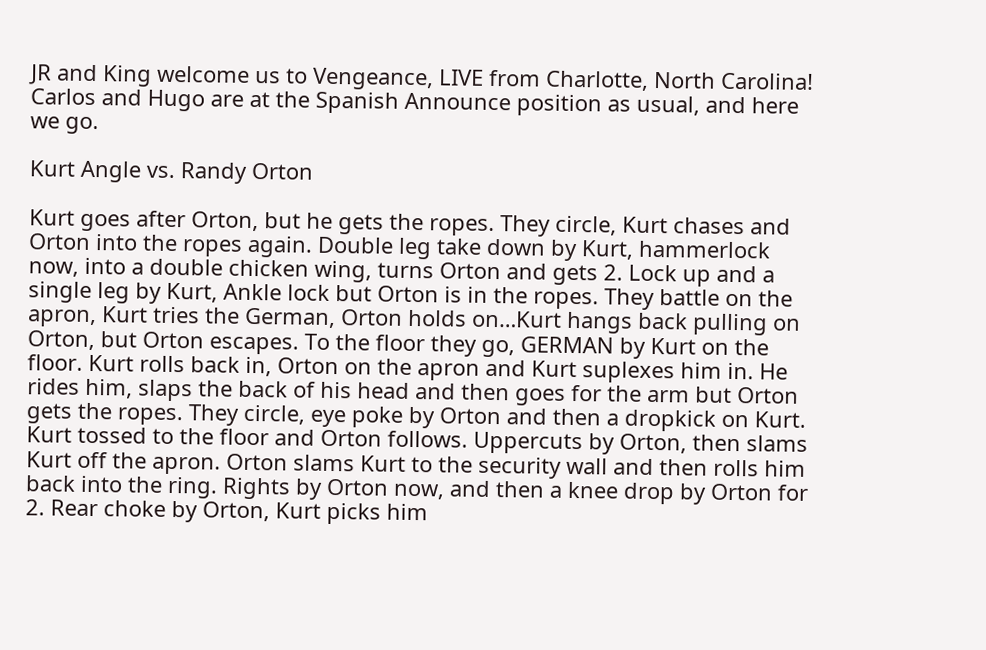JR and King welcome us to Vengeance, LIVE from Charlotte, North Carolina! Carlos and Hugo are at the Spanish Announce position as usual, and here we go.

Kurt Angle vs. Randy Orton

Kurt goes after Orton, but he gets the ropes. They circle, Kurt chases and Orton into the ropes again. Double leg take down by Kurt, hammerlock now, into a double chicken wing, turns Orton and gets 2. Lock up and a single leg by Kurt, Ankle lock but Orton is in the ropes. They battle on the apron, Kurt tries the German, Orton holds on…Kurt hangs back pulling on Orton, but Orton escapes. To the floor they go, GERMAN by Kurt on the floor. Kurt rolls back in, Orton on the apron and Kurt suplexes him in. He rides him, slaps the back of his head and then goes for the arm but Orton gets the ropes. They circle, eye poke by Orton and then a dropkick on Kurt. Kurt tossed to the floor and Orton follows. Uppercuts by Orton, then slams Kurt off the apron. Orton slams Kurt to the security wall and then rolls him back into the ring. Rights by Orton now, and then a knee drop by Orton for 2. Rear choke by Orton, Kurt picks him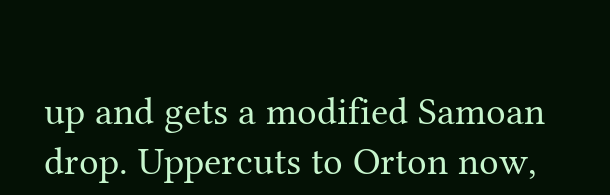up and gets a modified Samoan drop. Uppercuts to Orton now,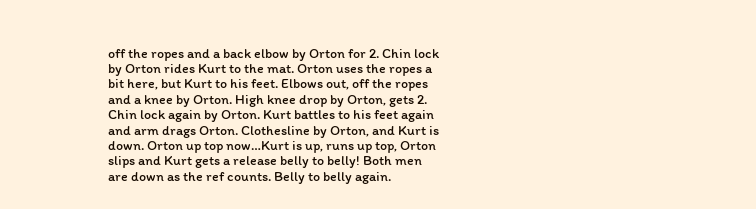off the ropes and a back elbow by Orton for 2. Chin lock by Orton rides Kurt to the mat. Orton uses the ropes a bit here, but Kurt to his feet. Elbows out, off the ropes and a knee by Orton. High knee drop by Orton, gets 2. Chin lock again by Orton. Kurt battles to his feet again and arm drags Orton. Clothesline by Orton, and Kurt is down. Orton up top now…Kurt is up, runs up top, Orton slips and Kurt gets a release belly to belly! Both men are down as the ref counts. Belly to belly again.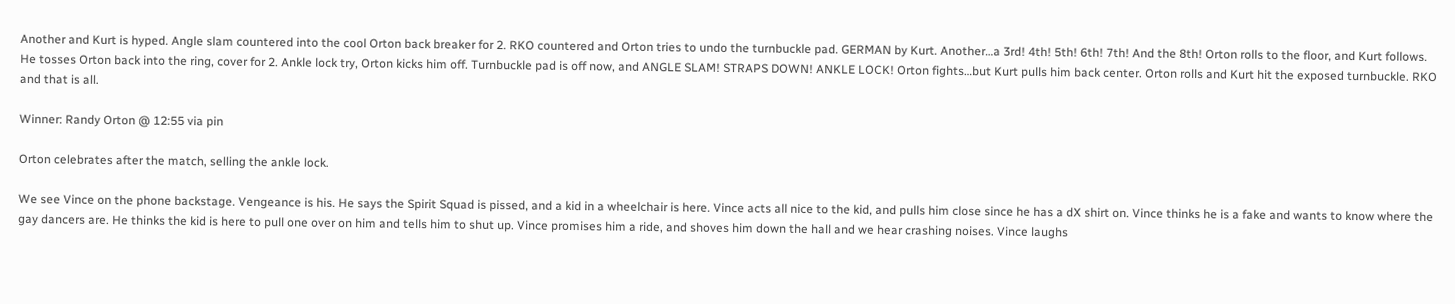Another and Kurt is hyped. Angle slam countered into the cool Orton back breaker for 2. RKO countered and Orton tries to undo the turnbuckle pad. GERMAN by Kurt. Another…a 3rd! 4th! 5th! 6th! 7th! And the 8th! Orton rolls to the floor, and Kurt follows. He tosses Orton back into the ring, cover for 2. Ankle lock try, Orton kicks him off. Turnbuckle pad is off now, and ANGLE SLAM! STRAPS DOWN! ANKLE LOCK! Orton fights…but Kurt pulls him back center. Orton rolls and Kurt hit the exposed turnbuckle. RKO and that is all.

Winner: Randy Orton @ 12:55 via pin

Orton celebrates after the match, selling the ankle lock.

We see Vince on the phone backstage. Vengeance is his. He says the Spirit Squad is pissed, and a kid in a wheelchair is here. Vince acts all nice to the kid, and pulls him close since he has a dX shirt on. Vince thinks he is a fake and wants to know where the gay dancers are. He thinks the kid is here to pull one over on him and tells him to shut up. Vince promises him a ride, and shoves him down the hall and we hear crashing noises. Vince laughs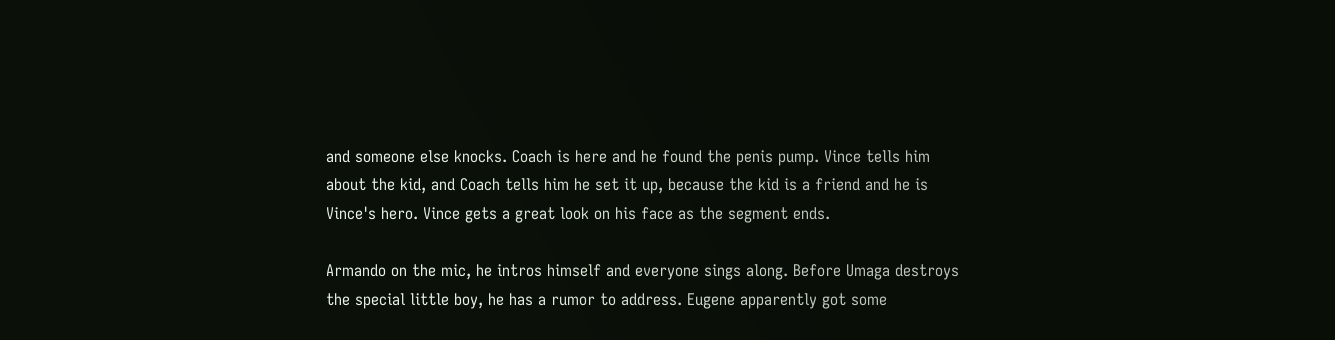and someone else knocks. Coach is here and he found the penis pump. Vince tells him about the kid, and Coach tells him he set it up, because the kid is a friend and he is Vince's hero. Vince gets a great look on his face as the segment ends.

Armando on the mic, he intros himself and everyone sings along. Before Umaga destroys the special little boy, he has a rumor to address. Eugene apparently got some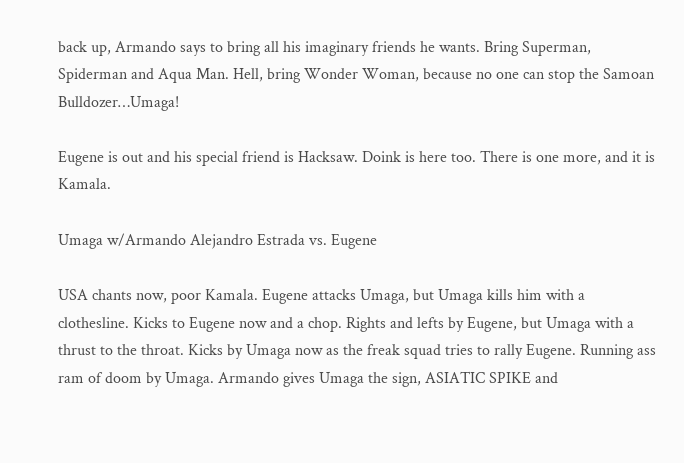back up, Armando says to bring all his imaginary friends he wants. Bring Superman, Spiderman and Aqua Man. Hell, bring Wonder Woman, because no one can stop the Samoan Bulldozer…Umaga!

Eugene is out and his special friend is Hacksaw. Doink is here too. There is one more, and it is Kamala.

Umaga w/Armando Alejandro Estrada vs. Eugene

USA chants now, poor Kamala. Eugene attacks Umaga, but Umaga kills him with a clothesline. Kicks to Eugene now and a chop. Rights and lefts by Eugene, but Umaga with a thrust to the throat. Kicks by Umaga now as the freak squad tries to rally Eugene. Running ass ram of doom by Umaga. Armando gives Umaga the sign, ASIATIC SPIKE and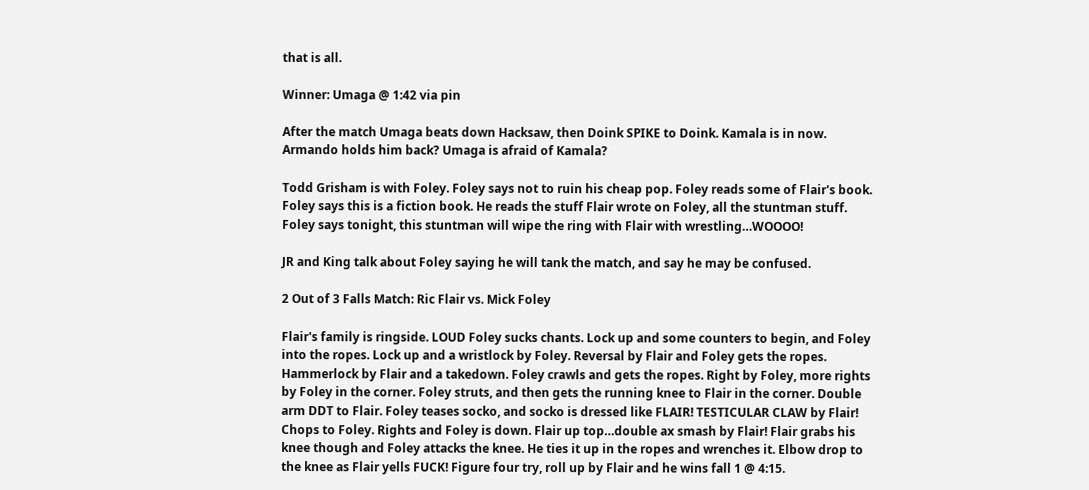that is all.

Winner: Umaga @ 1:42 via pin

After the match Umaga beats down Hacksaw, then Doink SPIKE to Doink. Kamala is in now. Armando holds him back? Umaga is afraid of Kamala?

Todd Grisham is with Foley. Foley says not to ruin his cheap pop. Foley reads some of Flair's book. Foley says this is a fiction book. He reads the stuff Flair wrote on Foley, all the stuntman stuff. Foley says tonight, this stuntman will wipe the ring with Flair with wrestling…WOOOO!

JR and King talk about Foley saying he will tank the match, and say he may be confused.

2 Out of 3 Falls Match: Ric Flair vs. Mick Foley

Flair's family is ringside. LOUD Foley sucks chants. Lock up and some counters to begin, and Foley into the ropes. Lock up and a wristlock by Foley. Reversal by Flair and Foley gets the ropes. Hammerlock by Flair and a takedown. Foley crawls and gets the ropes. Right by Foley, more rights by Foley in the corner. Foley struts, and then gets the running knee to Flair in the corner. Double arm DDT to Flair. Foley teases socko, and socko is dressed like FLAIR! TESTICULAR CLAW by Flair! Chops to Foley. Rights and Foley is down. Flair up top…double ax smash by Flair! Flair grabs his knee though and Foley attacks the knee. He ties it up in the ropes and wrenches it. Elbow drop to the knee as Flair yells FUCK! Figure four try, roll up by Flair and he wins fall 1 @ 4:15.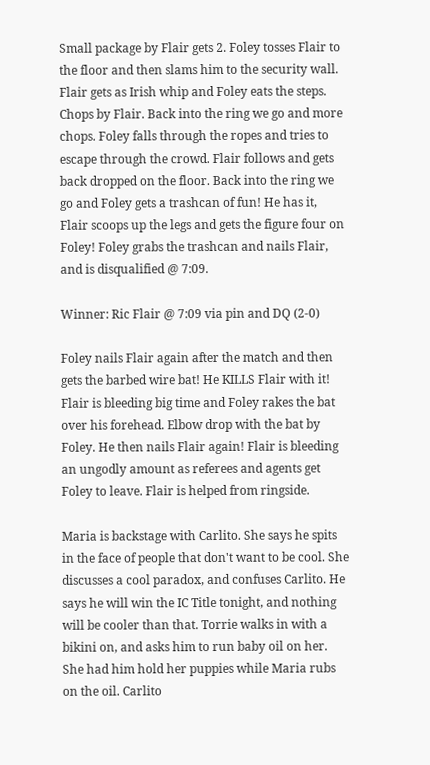Small package by Flair gets 2. Foley tosses Flair to the floor and then slams him to the security wall. Flair gets as Irish whip and Foley eats the steps. Chops by Flair. Back into the ring we go and more chops. Foley falls through the ropes and tries to escape through the crowd. Flair follows and gets back dropped on the floor. Back into the ring we go and Foley gets a trashcan of fun! He has it, Flair scoops up the legs and gets the figure four on Foley! Foley grabs the trashcan and nails Flair, and is disqualified @ 7:09.

Winner: Ric Flair @ 7:09 via pin and DQ (2-0)

Foley nails Flair again after the match and then gets the barbed wire bat! He KILLS Flair with it! Flair is bleeding big time and Foley rakes the bat over his forehead. Elbow drop with the bat by Foley. He then nails Flair again! Flair is bleeding an ungodly amount as referees and agents get Foley to leave. Flair is helped from ringside.

Maria is backstage with Carlito. She says he spits in the face of people that don't want to be cool. She discusses a cool paradox, and confuses Carlito. He says he will win the IC Title tonight, and nothing will be cooler than that. Torrie walks in with a bikini on, and asks him to run baby oil on her. She had him hold her puppies while Maria rubs on the oil. Carlito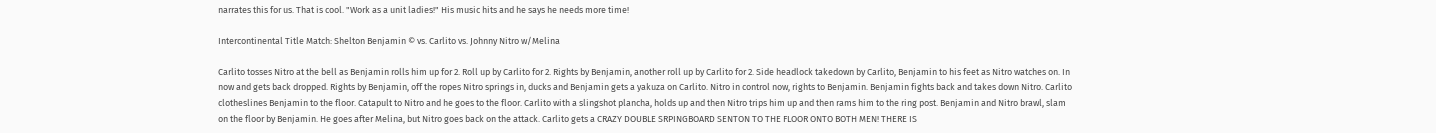narrates this for us. That is cool. "Work as a unit ladies!" His music hits and he says he needs more time!

Intercontinental Title Match: Shelton Benjamin © vs. Carlito vs. Johnny Nitro w/Melina

Carlito tosses Nitro at the bell as Benjamin rolls him up for 2. Roll up by Carlito for 2. Rights by Benjamin, another roll up by Carlito for 2. Side headlock takedown by Carlito, Benjamin to his feet as Nitro watches on. In now and gets back dropped. Rights by Benjamin, off the ropes Nitro springs in, ducks and Benjamin gets a yakuza on Carlito. Nitro in control now, rights to Benjamin. Benjamin fights back and takes down Nitro. Carlito clotheslines Benjamin to the floor. Catapult to Nitro and he goes to the floor. Carlito with a slingshot plancha, holds up and then Nitro trips him up and then rams him to the ring post. Benjamin and Nitro brawl, slam on the floor by Benjamin. He goes after Melina, but Nitro goes back on the attack. Carlito gets a CRAZY DOUBLE SRPINGBOARD SENTON TO THE FLOOR ONTO BOTH MEN! THERE IS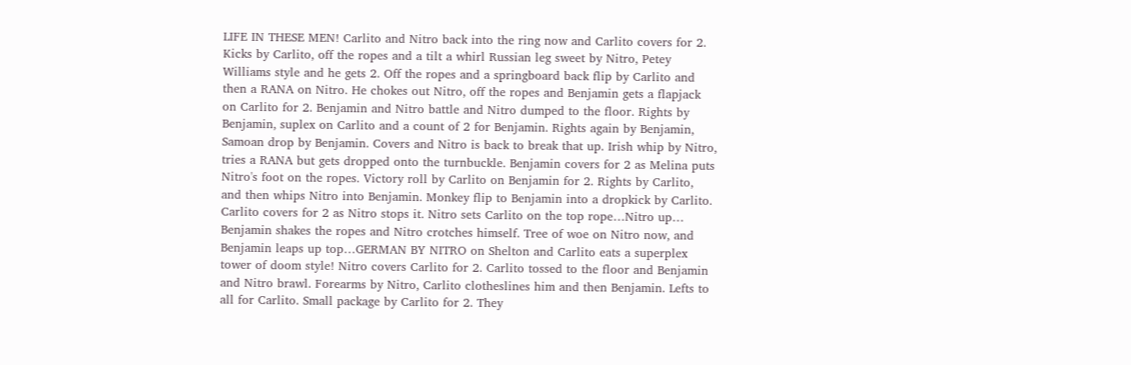LIFE IN THESE MEN! Carlito and Nitro back into the ring now and Carlito covers for 2. Kicks by Carlito, off the ropes and a tilt a whirl Russian leg sweet by Nitro, Petey Williams style and he gets 2. Off the ropes and a springboard back flip by Carlito and then a RANA on Nitro. He chokes out Nitro, off the ropes and Benjamin gets a flapjack on Carlito for 2. Benjamin and Nitro battle and Nitro dumped to the floor. Rights by Benjamin, suplex on Carlito and a count of 2 for Benjamin. Rights again by Benjamin, Samoan drop by Benjamin. Covers and Nitro is back to break that up. Irish whip by Nitro, tries a RANA but gets dropped onto the turnbuckle. Benjamin covers for 2 as Melina puts Nitro's foot on the ropes. Victory roll by Carlito on Benjamin for 2. Rights by Carlito, and then whips Nitro into Benjamin. Monkey flip to Benjamin into a dropkick by Carlito. Carlito covers for 2 as Nitro stops it. Nitro sets Carlito on the top rope…Nitro up… Benjamin shakes the ropes and Nitro crotches himself. Tree of woe on Nitro now, and Benjamin leaps up top…GERMAN BY NITRO on Shelton and Carlito eats a superplex tower of doom style! Nitro covers Carlito for 2. Carlito tossed to the floor and Benjamin and Nitro brawl. Forearms by Nitro, Carlito clotheslines him and then Benjamin. Lefts to all for Carlito. Small package by Carlito for 2. They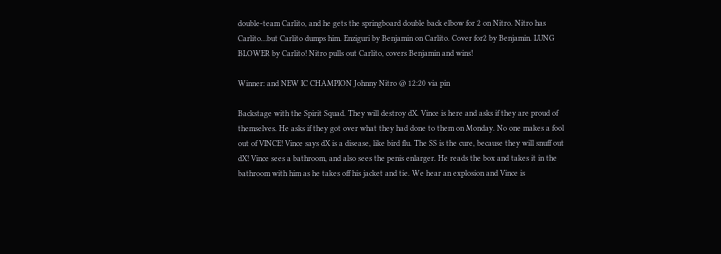double-team Carlito, and he gets the springboard double back elbow for 2 on Nitro. Nitro has Carlito…but Carlito dumps him. Enziguri by Benjamin on Carlito. Cover for2 by Benjamin. LUNG BLOWER by Carlito! Nitro pulls out Carlito, covers Benjamin and wins!

Winner: and NEW IC CHAMPION Johnny Nitro @ 12:20 via pin

Backstage with the Spirit Squad. They will destroy dX. Vince is here and asks if they are proud of themselves. He asks if they got over what they had done to them on Monday. No one makes a fool out of VINCE! Vince says dX is a disease, like bird flu. The SS is the cure, because they will snuff out dX! Vince sees a bathroom, and also sees the penis enlarger. He reads the box and takes it in the bathroom with him as he takes off his jacket and tie. We hear an explosion and Vince is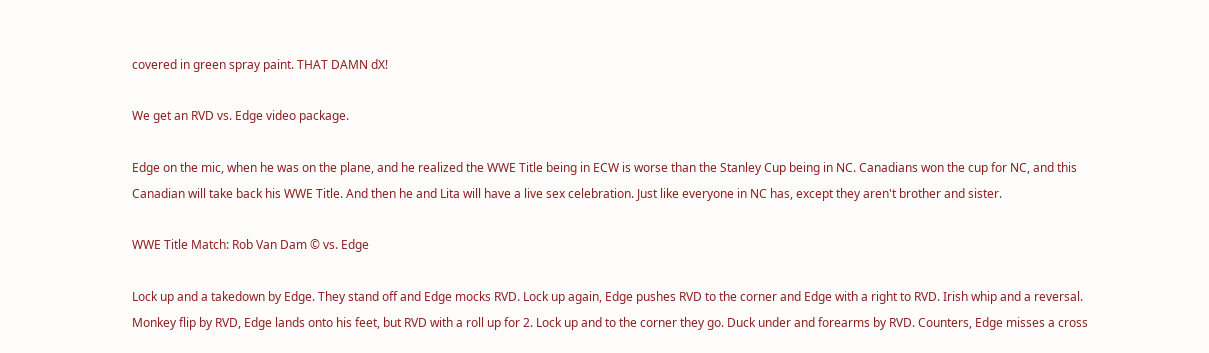covered in green spray paint. THAT DAMN dX!

We get an RVD vs. Edge video package.

Edge on the mic, when he was on the plane, and he realized the WWE Title being in ECW is worse than the Stanley Cup being in NC. Canadians won the cup for NC, and this Canadian will take back his WWE Title. And then he and Lita will have a live sex celebration. Just like everyone in NC has, except they aren't brother and sister.

WWE Title Match: Rob Van Dam © vs. Edge

Lock up and a takedown by Edge. They stand off and Edge mocks RVD. Lock up again, Edge pushes RVD to the corner and Edge with a right to RVD. Irish whip and a reversal. Monkey flip by RVD, Edge lands onto his feet, but RVD with a roll up for 2. Lock up and to the corner they go. Duck under and forearms by RVD. Counters, Edge misses a cross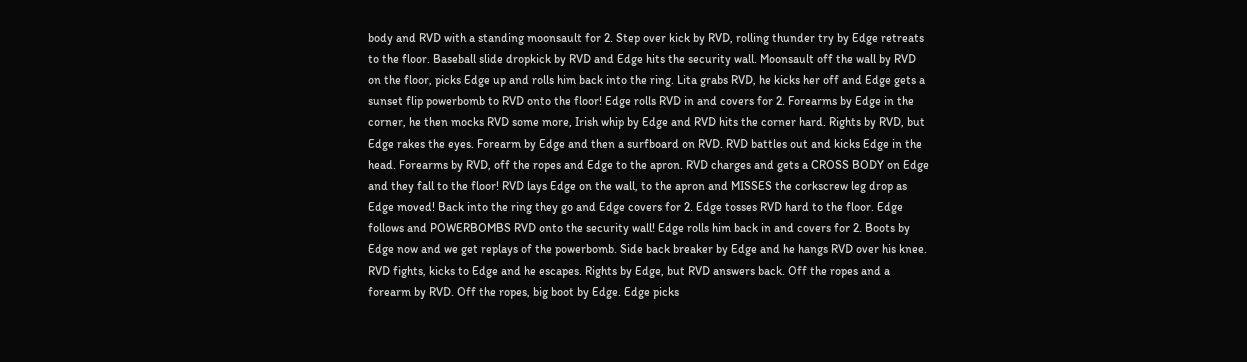body and RVD with a standing moonsault for 2. Step over kick by RVD, rolling thunder try by Edge retreats to the floor. Baseball slide dropkick by RVD and Edge hits the security wall. Moonsault off the wall by RVD on the floor, picks Edge up and rolls him back into the ring. Lita grabs RVD, he kicks her off and Edge gets a sunset flip powerbomb to RVD onto the floor! Edge rolls RVD in and covers for 2. Forearms by Edge in the corner, he then mocks RVD some more, Irish whip by Edge and RVD hits the corner hard. Rights by RVD, but Edge rakes the eyes. Forearm by Edge and then a surfboard on RVD. RVD battles out and kicks Edge in the head. Forearms by RVD, off the ropes and Edge to the apron. RVD charges and gets a CROSS BODY on Edge and they fall to the floor! RVD lays Edge on the wall, to the apron and MISSES the corkscrew leg drop as Edge moved! Back into the ring they go and Edge covers for 2. Edge tosses RVD hard to the floor. Edge follows and POWERBOMBS RVD onto the security wall! Edge rolls him back in and covers for 2. Boots by Edge now and we get replays of the powerbomb. Side back breaker by Edge and he hangs RVD over his knee. RVD fights, kicks to Edge and he escapes. Rights by Edge, but RVD answers back. Off the ropes and a forearm by RVD. Off the ropes, big boot by Edge. Edge picks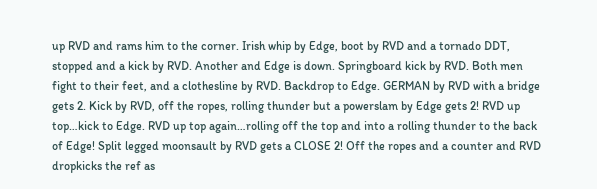up RVD and rams him to the corner. Irish whip by Edge, boot by RVD and a tornado DDT, stopped and a kick by RVD. Another and Edge is down. Springboard kick by RVD. Both men fight to their feet, and a clothesline by RVD. Backdrop to Edge. GERMAN by RVD with a bridge gets 2. Kick by RVD, off the ropes, rolling thunder but a powerslam by Edge gets 2! RVD up top…kick to Edge. RVD up top again…rolling off the top and into a rolling thunder to the back of Edge! Split legged moonsault by RVD gets a CLOSE 2! Off the ropes and a counter and RVD dropkicks the ref as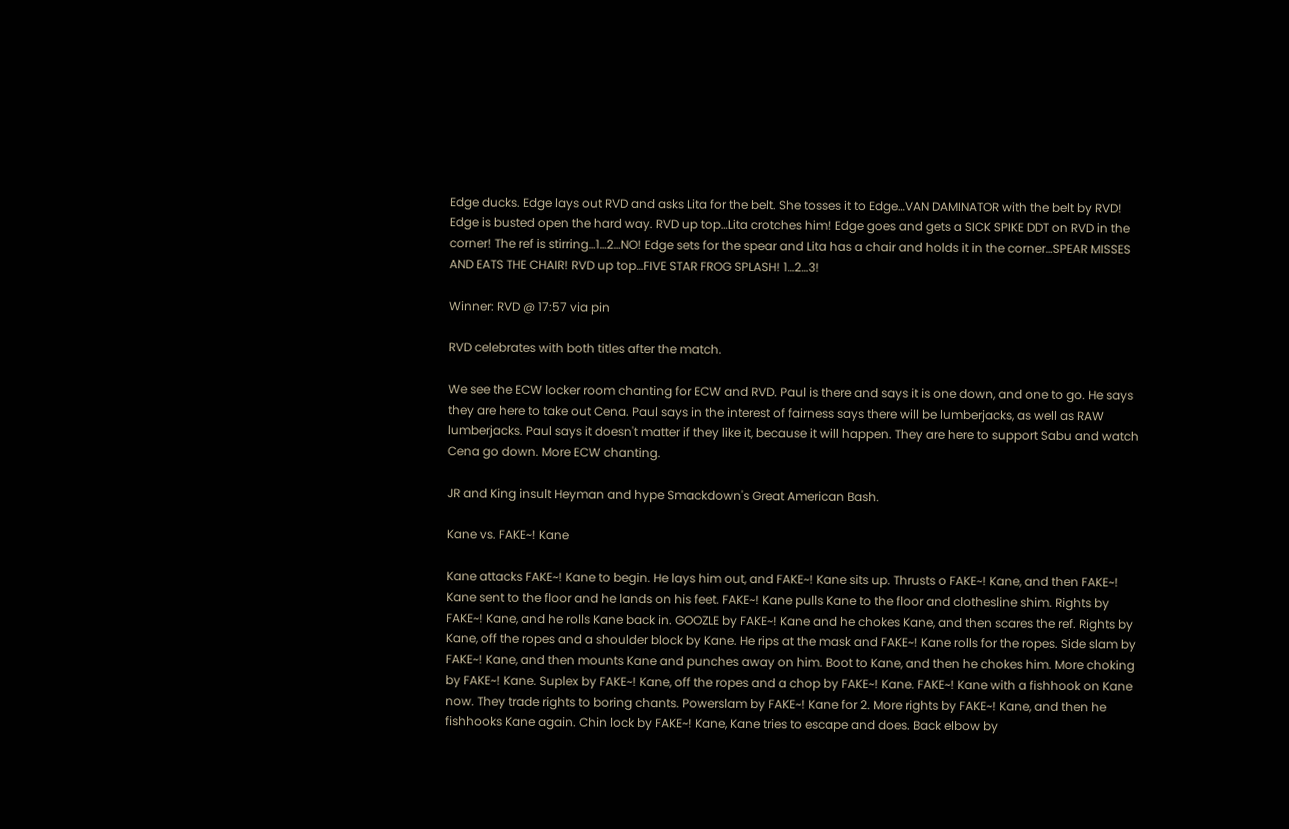Edge ducks. Edge lays out RVD and asks Lita for the belt. She tosses it to Edge…VAN DAMINATOR with the belt by RVD! Edge is busted open the hard way. RVD up top…Lita crotches him! Edge goes and gets a SICK SPIKE DDT on RVD in the corner! The ref is stirring…1…2…NO! Edge sets for the spear and Lita has a chair and holds it in the corner…SPEAR MISSES AND EATS THE CHAIR! RVD up top…FIVE STAR FROG SPLASH! 1…2…3!

Winner: RVD @ 17:57 via pin

RVD celebrates with both titles after the match.

We see the ECW locker room chanting for ECW and RVD. Paul is there and says it is one down, and one to go. He says they are here to take out Cena. Paul says in the interest of fairness says there will be lumberjacks, as well as RAW lumberjacks. Paul says it doesn't matter if they like it, because it will happen. They are here to support Sabu and watch Cena go down. More ECW chanting.

JR and King insult Heyman and hype Smackdown's Great American Bash.

Kane vs. FAKE~! Kane

Kane attacks FAKE~! Kane to begin. He lays him out, and FAKE~! Kane sits up. Thrusts o FAKE~! Kane, and then FAKE~! Kane sent to the floor and he lands on his feet. FAKE~! Kane pulls Kane to the floor and clothesline shim. Rights by FAKE~! Kane, and he rolls Kane back in. GOOZLE by FAKE~! Kane and he chokes Kane, and then scares the ref. Rights by Kane, off the ropes and a shoulder block by Kane. He rips at the mask and FAKE~! Kane rolls for the ropes. Side slam by FAKE~! Kane, and then mounts Kane and punches away on him. Boot to Kane, and then he chokes him. More choking by FAKE~! Kane. Suplex by FAKE~! Kane, off the ropes and a chop by FAKE~! Kane. FAKE~! Kane with a fishhook on Kane now. They trade rights to boring chants. Powerslam by FAKE~! Kane for 2. More rights by FAKE~! Kane, and then he fishhooks Kane again. Chin lock by FAKE~! Kane, Kane tries to escape and does. Back elbow by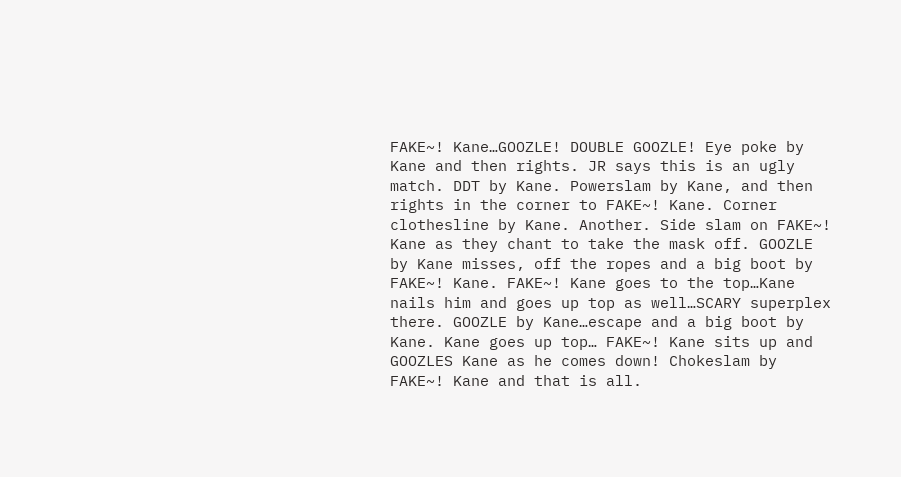FAKE~! Kane…GOOZLE! DOUBLE GOOZLE! Eye poke by Kane and then rights. JR says this is an ugly match. DDT by Kane. Powerslam by Kane, and then rights in the corner to FAKE~! Kane. Corner clothesline by Kane. Another. Side slam on FAKE~! Kane as they chant to take the mask off. GOOZLE by Kane misses, off the ropes and a big boot by FAKE~! Kane. FAKE~! Kane goes to the top…Kane nails him and goes up top as well…SCARY superplex there. GOOZLE by Kane…escape and a big boot by Kane. Kane goes up top… FAKE~! Kane sits up and GOOZLES Kane as he comes down! Chokeslam by FAKE~! Kane and that is all.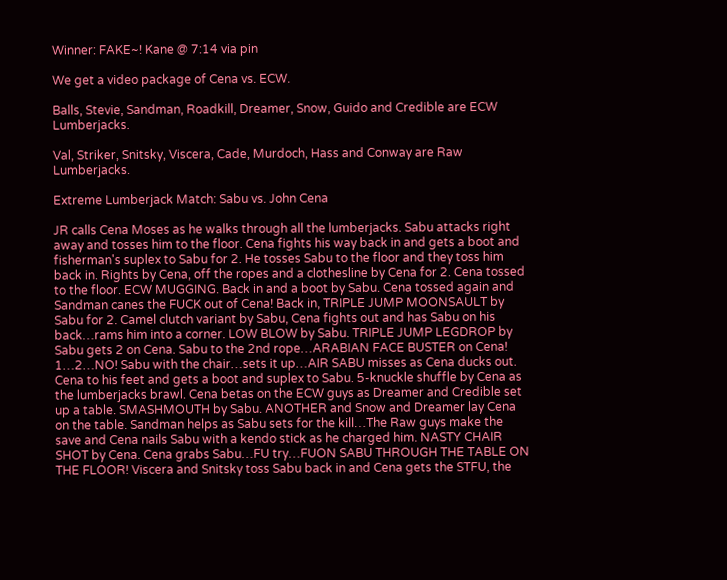Winner: FAKE~! Kane @ 7:14 via pin

We get a video package of Cena vs. ECW.

Balls, Stevie, Sandman, Roadkill, Dreamer, Snow, Guido and Credible are ECW Lumberjacks.

Val, Striker, Snitsky, Viscera, Cade, Murdoch, Hass and Conway are Raw Lumberjacks.

Extreme Lumberjack Match: Sabu vs. John Cena

JR calls Cena Moses as he walks through all the lumberjacks. Sabu attacks right away and tosses him to the floor. Cena fights his way back in and gets a boot and fisherman's suplex to Sabu for 2. He tosses Sabu to the floor and they toss him back in. Rights by Cena, off the ropes and a clothesline by Cena for 2. Cena tossed to the floor. ECW MUGGING. Back in and a boot by Sabu. Cena tossed again and Sandman canes the FUCK out of Cena! Back in, TRIPLE JUMP MOONSAULT by Sabu for 2. Camel clutch variant by Sabu, Cena fights out and has Sabu on his back…rams him into a corner. LOW BLOW by Sabu. TRIPLE JUMP LEGDROP by Sabu gets 2 on Cena. Sabu to the 2nd rope…ARABIAN FACE BUSTER on Cena! 1…2…NO! Sabu with the chair…sets it up…AIR SABU misses as Cena ducks out. Cena to his feet and gets a boot and suplex to Sabu. 5-knuckle shuffle by Cena as the lumberjacks brawl. Cena betas on the ECW guys as Dreamer and Credible set up a table. SMASHMOUTH by Sabu. ANOTHER and Snow and Dreamer lay Cena on the table. Sandman helps as Sabu sets for the kill…The Raw guys make the save and Cena nails Sabu with a kendo stick as he charged him. NASTY CHAIR SHOT by Cena. Cena grabs Sabu…FU try…FUON SABU THROUGH THE TABLE ON THE FLOOR! Viscera and Snitsky toss Sabu back in and Cena gets the STFU, the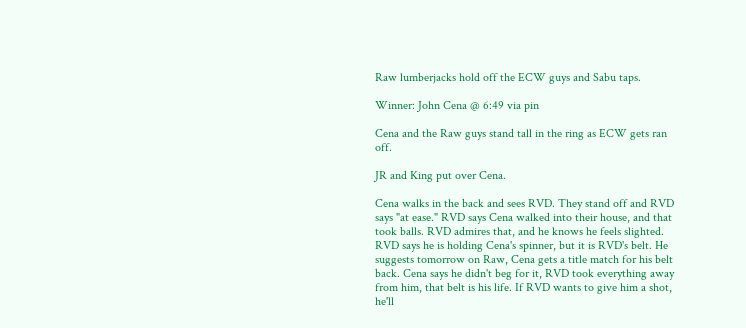Raw lumberjacks hold off the ECW guys and Sabu taps.

Winner: John Cena @ 6:49 via pin

Cena and the Raw guys stand tall in the ring as ECW gets ran off.

JR and King put over Cena.

Cena walks in the back and sees RVD. They stand off and RVD says "at ease." RVD says Cena walked into their house, and that took balls. RVD admires that, and he knows he feels slighted. RVD says he is holding Cena's spinner, but it is RVD's belt. He suggests tomorrow on Raw, Cena gets a title match for his belt back. Cena says he didn't beg for it, RVD took everything away from him, that belt is his life. If RVD wants to give him a shot, he'll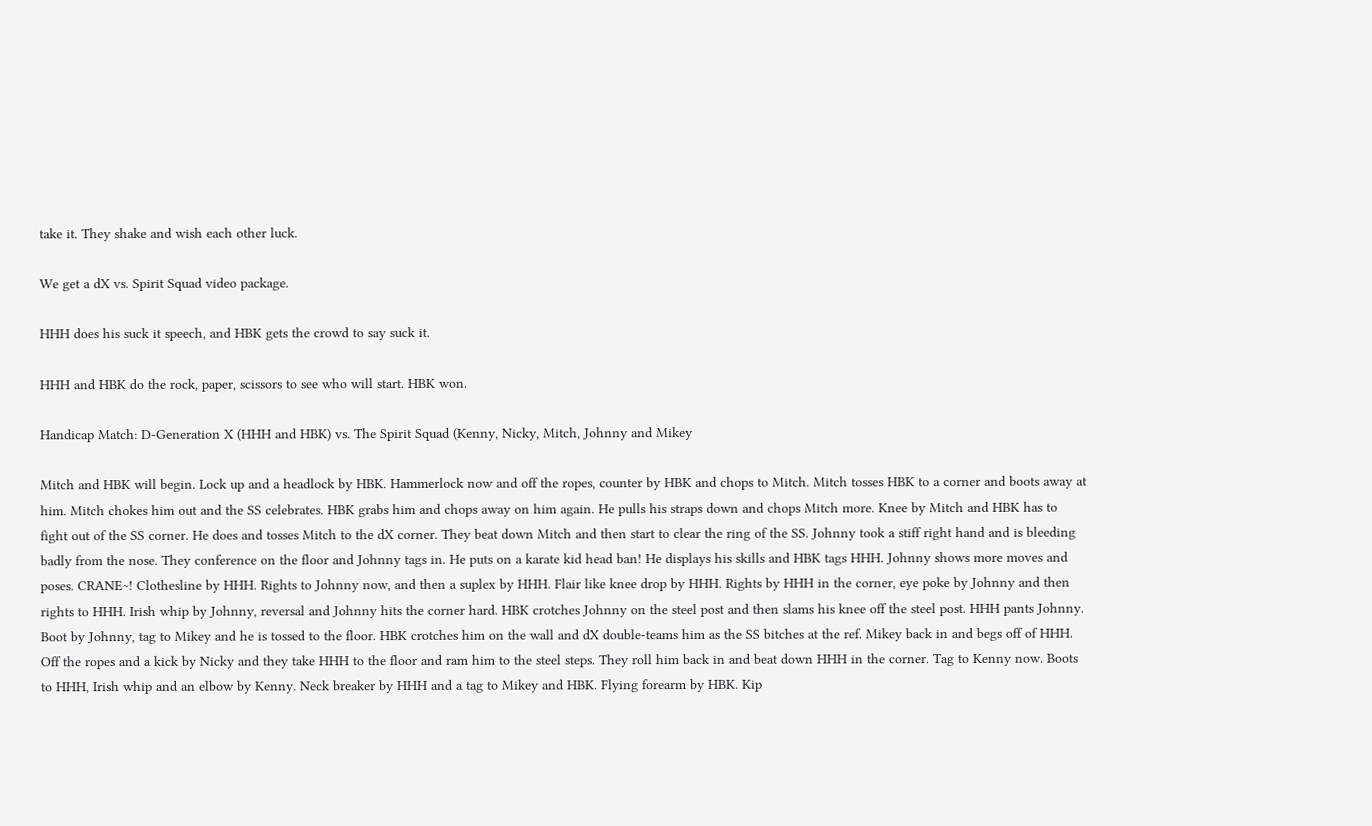take it. They shake and wish each other luck.

We get a dX vs. Spirit Squad video package.

HHH does his suck it speech, and HBK gets the crowd to say suck it.

HHH and HBK do the rock, paper, scissors to see who will start. HBK won.

Handicap Match: D-Generation X (HHH and HBK) vs. The Spirit Squad (Kenny, Nicky, Mitch, Johnny and Mikey

Mitch and HBK will begin. Lock up and a headlock by HBK. Hammerlock now and off the ropes, counter by HBK and chops to Mitch. Mitch tosses HBK to a corner and boots away at him. Mitch chokes him out and the SS celebrates. HBK grabs him and chops away on him again. He pulls his straps down and chops Mitch more. Knee by Mitch and HBK has to fight out of the SS corner. He does and tosses Mitch to the dX corner. They beat down Mitch and then start to clear the ring of the SS. Johnny took a stiff right hand and is bleeding badly from the nose. They conference on the floor and Johnny tags in. He puts on a karate kid head ban! He displays his skills and HBK tags HHH. Johnny shows more moves and poses. CRANE~! Clothesline by HHH. Rights to Johnny now, and then a suplex by HHH. Flair like knee drop by HHH. Rights by HHH in the corner, eye poke by Johnny and then rights to HHH. Irish whip by Johnny, reversal and Johnny hits the corner hard. HBK crotches Johnny on the steel post and then slams his knee off the steel post. HHH pants Johnny. Boot by Johnny, tag to Mikey and he is tossed to the floor. HBK crotches him on the wall and dX double-teams him as the SS bitches at the ref. Mikey back in and begs off of HHH. Off the ropes and a kick by Nicky and they take HHH to the floor and ram him to the steel steps. They roll him back in and beat down HHH in the corner. Tag to Kenny now. Boots to HHH, Irish whip and an elbow by Kenny. Neck breaker by HHH and a tag to Mikey and HBK. Flying forearm by HBK. Kip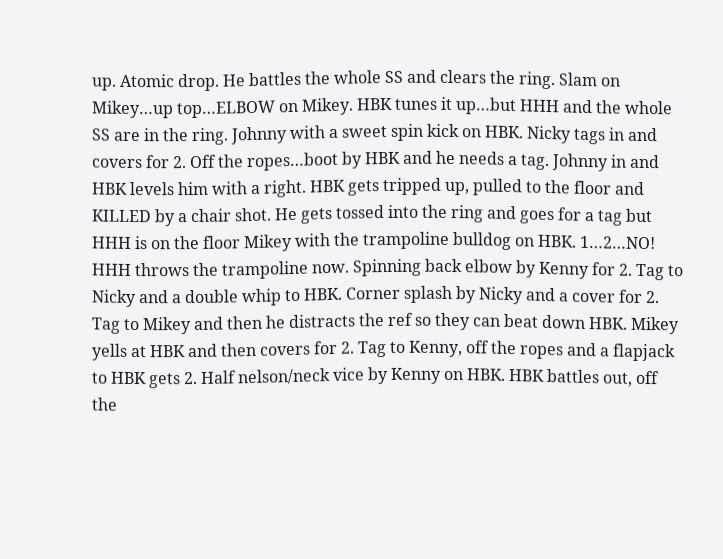up. Atomic drop. He battles the whole SS and clears the ring. Slam on Mikey…up top…ELBOW on Mikey. HBK tunes it up…but HHH and the whole SS are in the ring. Johnny with a sweet spin kick on HBK. Nicky tags in and covers for 2. Off the ropes…boot by HBK and he needs a tag. Johnny in and HBK levels him with a right. HBK gets tripped up, pulled to the floor and KILLED by a chair shot. He gets tossed into the ring and goes for a tag but HHH is on the floor Mikey with the trampoline bulldog on HBK. 1…2…NO! HHH throws the trampoline now. Spinning back elbow by Kenny for 2. Tag to Nicky and a double whip to HBK. Corner splash by Nicky and a cover for 2. Tag to Mikey and then he distracts the ref so they can beat down HBK. Mikey yells at HBK and then covers for 2. Tag to Kenny, off the ropes and a flapjack to HBK gets 2. Half nelson/neck vice by Kenny on HBK. HBK battles out, off the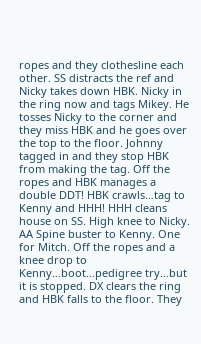ropes and they clothesline each other. SS distracts the ref and Nicky takes down HBK. Nicky in the ring now and tags Mikey. He tosses Nicky to the corner and they miss HBK and he goes over the top to the floor. Johnny tagged in and they stop HBK from making the tag. Off the ropes and HBK manages a double DDT! HBK crawls…tag to Kenny and HHH! HHH cleans house on SS. High knee to Nicky. AA Spine buster to Kenny. One for Mitch. Off the ropes and a knee drop to Kenny…boot…pedigree try…but it is stopped. DX clears the ring and HBK falls to the floor. They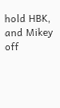hold HBK, and Mikey off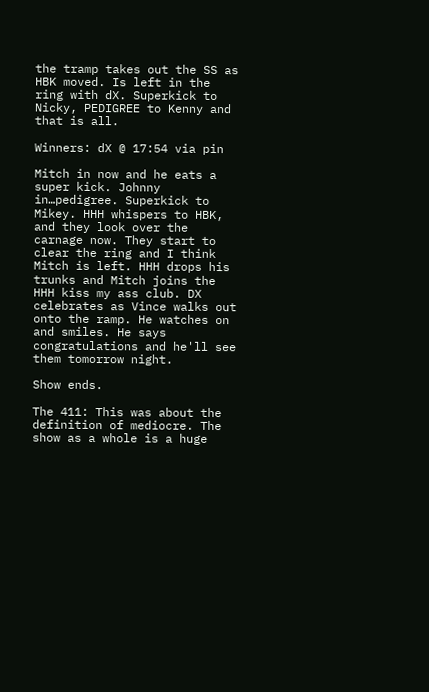the tramp takes out the SS as HBK moved. Is left in the ring with dX. Superkick to Nicky, PEDIGREE to Kenny and that is all.

Winners: dX @ 17:54 via pin

Mitch in now and he eats a super kick. Johnny in…pedigree. Superkick to Mikey. HHH whispers to HBK, and they look over the carnage now. They start to clear the ring and I think Mitch is left. HHH drops his trunks and Mitch joins the HHH kiss my ass club. DX celebrates as Vince walks out onto the ramp. He watches on and smiles. He says congratulations and he'll see them tomorrow night.

Show ends.

The 411: This was about the definition of mediocre. The show as a whole is a huge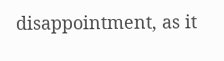disappointment, as it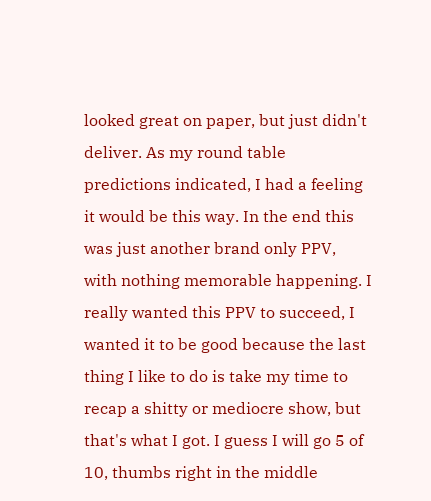looked great on paper, but just didn't deliver. As my round table predictions indicated, I had a feeling it would be this way. In the end this was just another brand only PPV, with nothing memorable happening. I really wanted this PPV to succeed, I wanted it to be good because the last thing I like to do is take my time to recap a shitty or mediocre show, but that's what I got. I guess I will go 5 of 10, thumbs right in the middle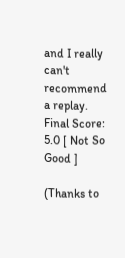and I really can't recommend a replay. Final Score: 5.0 [ Not So Good ]

(Thanks to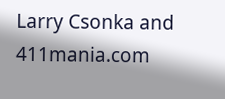Larry Csonka and 411mania.com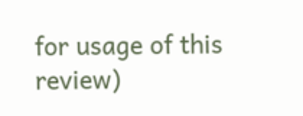for usage of this review)